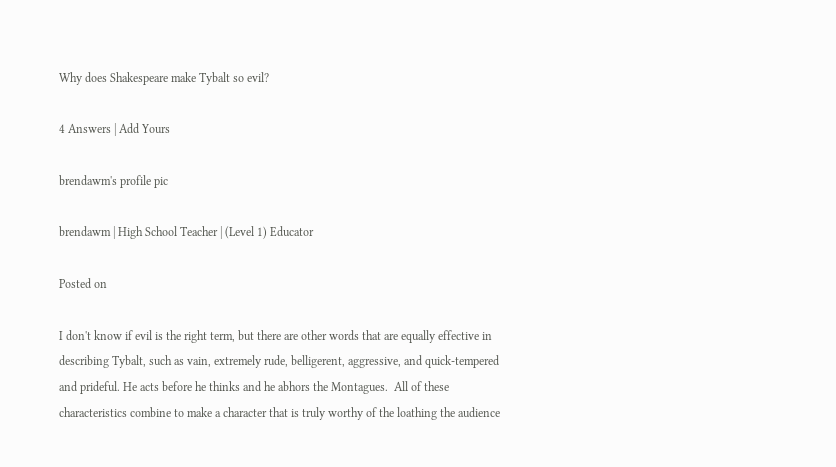Why does Shakespeare make Tybalt so evil?

4 Answers | Add Yours

brendawm's profile pic

brendawm | High School Teacher | (Level 1) Educator

Posted on

I don't know if evil is the right term, but there are other words that are equally effective in describing Tybalt, such as vain, extremely rude, belligerent, aggressive, and quick-tempered and prideful. He acts before he thinks and he abhors the Montagues.  All of these characteristics combine to make a character that is truly worthy of the loathing the audience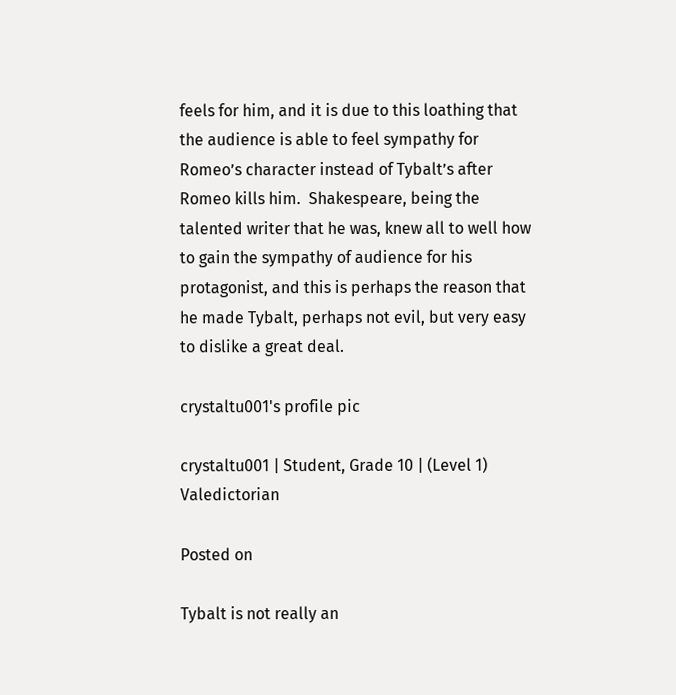feels for him, and it is due to this loathing that the audience is able to feel sympathy for Romeo’s character instead of Tybalt’s after Romeo kills him.  Shakespeare, being the talented writer that he was, knew all to well how to gain the sympathy of audience for his protagonist, and this is perhaps the reason that he made Tybalt, perhaps not evil, but very easy to dislike a great deal.

crystaltu001's profile pic

crystaltu001 | Student, Grade 10 | (Level 1) Valedictorian

Posted on

Tybalt is not really an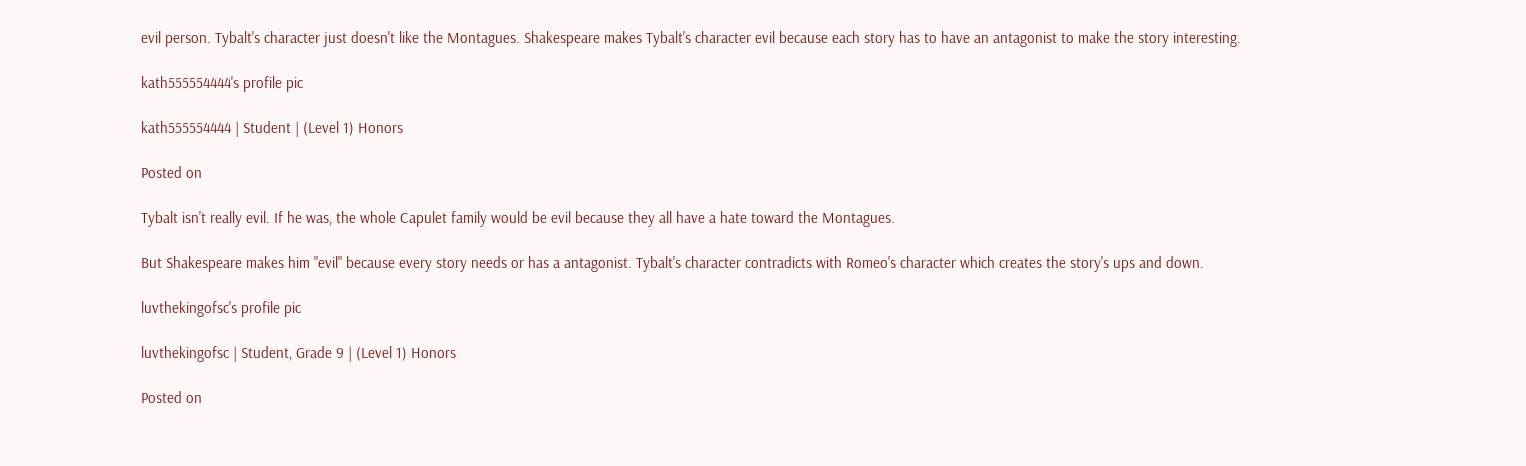evil person. Tybalt's character just doesn't like the Montagues. Shakespeare makes Tybalt's character evil because each story has to have an antagonist to make the story interesting.

kath555554444's profile pic

kath555554444 | Student | (Level 1) Honors

Posted on

Tybalt isn't really evil. If he was, the whole Capulet family would be evil because they all have a hate toward the Montagues.

But Shakespeare makes him "evil" because every story needs or has a antagonist. Tybalt's character contradicts with Romeo's character which creates the story's ups and down.

luvthekingofsc's profile pic

luvthekingofsc | Student, Grade 9 | (Level 1) Honors

Posted on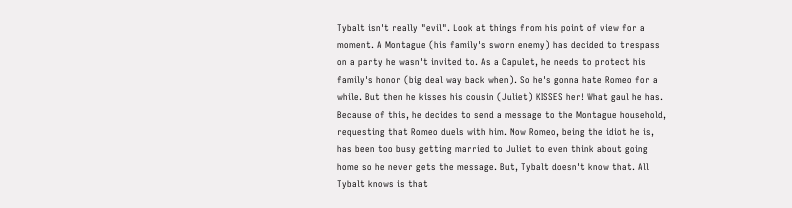Tybalt isn't really "evil". Look at things from his point of view for a moment. A Montague (his family's sworn enemy) has decided to trespass on a party he wasn't invited to. As a Capulet, he needs to protect his family's honor (big deal way back when). So he's gonna hate Romeo for a while. But then he kisses his cousin (Juliet) KISSES her! What gaul he has. Because of this, he decides to send a message to the Montague household, requesting that Romeo duels with him. Now Romeo, being the idiot he is, has been too busy getting married to Juliet to even think about going home so he never gets the message. But, Tybalt doesn't know that. All Tybalt knows is that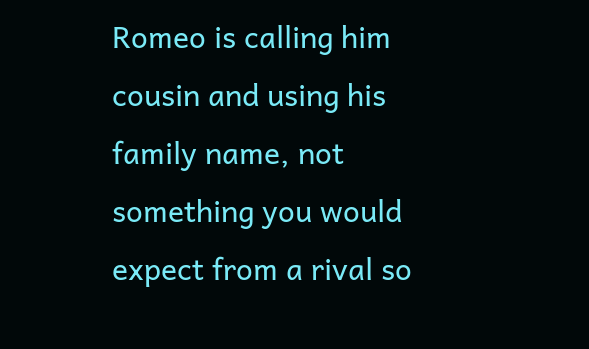Romeo is calling him cousin and using his family name, not something you would expect from a rival so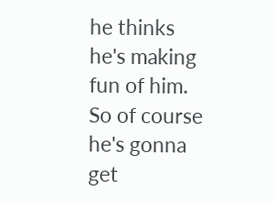he thinks he's making fun of him. So of course he's gonna get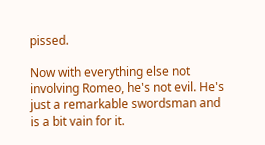pissed.

Now with everything else not involving Romeo, he's not evil. He's just a remarkable swordsman and is a bit vain for it.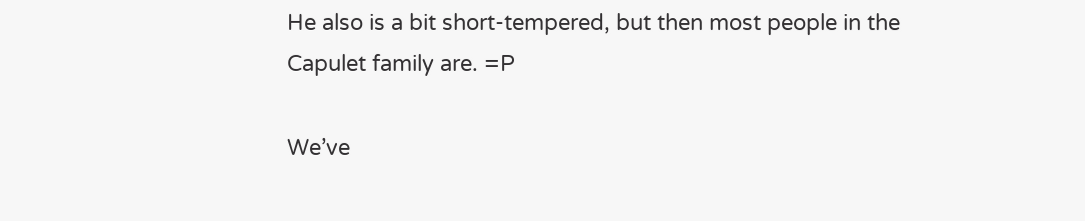He also is a bit short-tempered, but then most people in the Capulet family are. =P

We’ve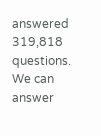answered 319,818 questions. We can answer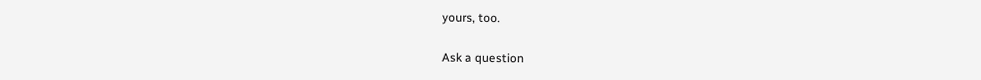yours, too.

Ask a question